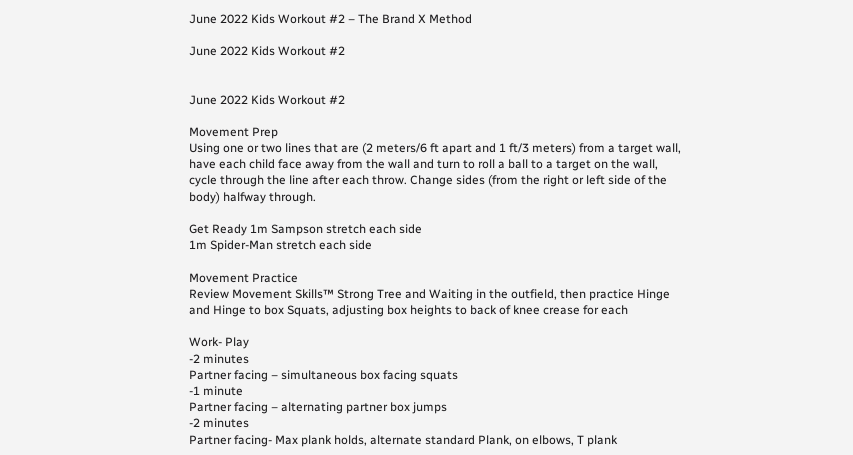June 2022 Kids Workout #2 – The Brand X Method

June 2022 Kids Workout #2


June 2022 Kids Workout #2

Movement Prep
Using one or two lines that are (2 meters/6 ft apart and 1 ft/3 meters) from a target wall,
have each child face away from the wall and turn to roll a ball to a target on the wall,
cycle through the line after each throw. Change sides (from the right or left side of the
body) halfway through.

Get Ready 1m Sampson stretch each side
1m Spider-Man stretch each side

Movement Practice
Review Movement Skills™ Strong Tree and Waiting in the outfield, then practice Hinge
and Hinge to box Squats, adjusting box heights to back of knee crease for each

Work- Play
-2 minutes
Partner facing – simultaneous box facing squats
-1 minute
Partner facing – alternating partner box jumps
-2 minutes
Partner facing- Max plank holds, alternate standard Plank, on elbows, T plank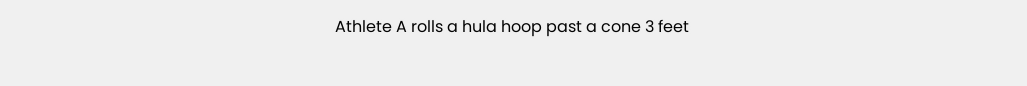Athlete A rolls a hula hoop past a cone 3 feet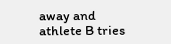away and athlete B tries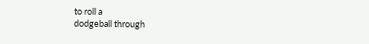to roll a
dodgeball through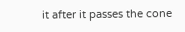it after it passes the cone